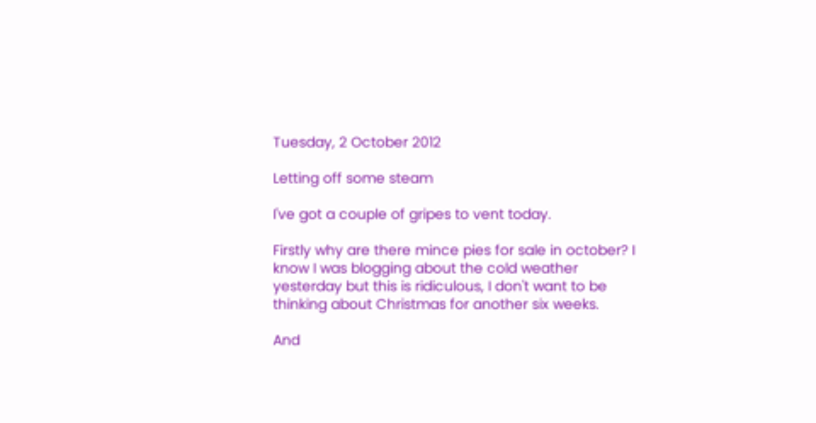Tuesday, 2 October 2012

Letting off some steam

I've got a couple of gripes to vent today.

Firstly why are there mince pies for sale in october? I know I was blogging about the cold weather yesterday but this is ridiculous, I don't want to be thinking about Christmas for another six weeks.

And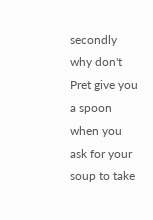secondly why don't Pret give you a spoon when you ask for your soup to take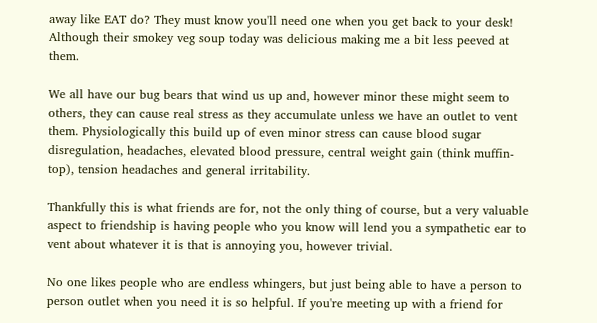away like EAT do? They must know you'll need one when you get back to your desk! Although their smokey veg soup today was delicious making me a bit less peeved at them.

We all have our bug bears that wind us up and, however minor these might seem to others, they can cause real stress as they accumulate unless we have an outlet to vent them. Physiologically this build up of even minor stress can cause blood sugar disregulation, headaches, elevated blood pressure, central weight gain (think muffin-top), tension headaches and general irritability.

Thankfully this is what friends are for, not the only thing of course, but a very valuable aspect to friendship is having people who you know will lend you a sympathetic ear to vent about whatever it is that is annoying you, however trivial.

No one likes people who are endless whingers, but just being able to have a person to person outlet when you need it is so helpful. If you're meeting up with a friend for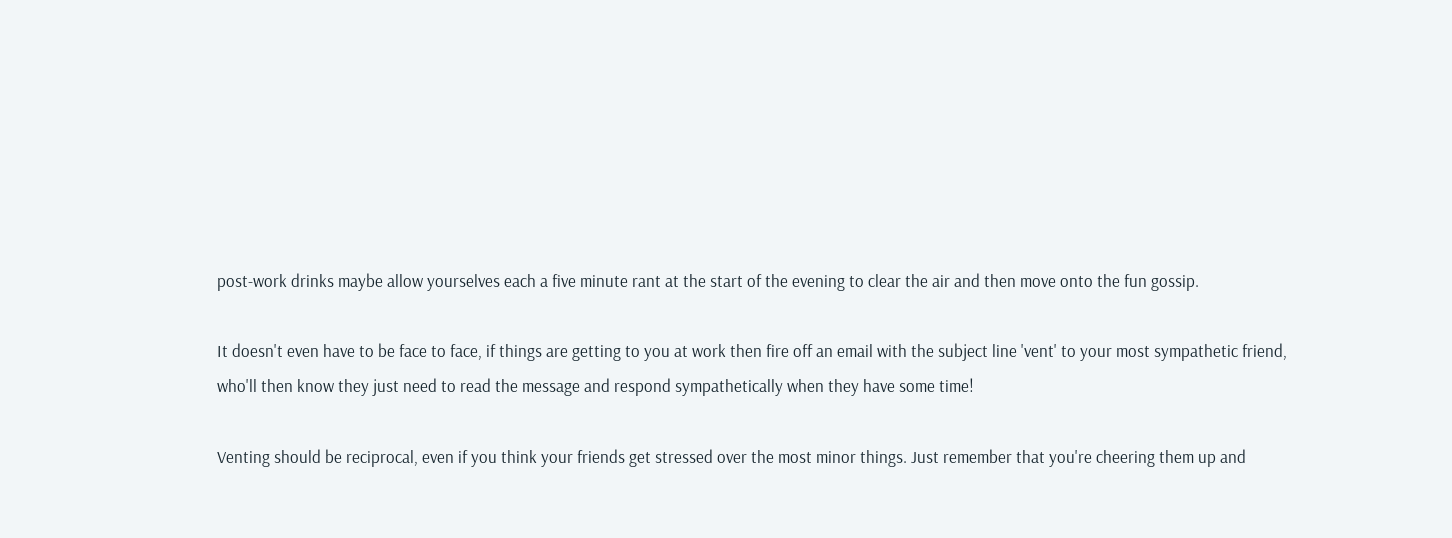post-work drinks maybe allow yourselves each a five minute rant at the start of the evening to clear the air and then move onto the fun gossip.

It doesn't even have to be face to face, if things are getting to you at work then fire off an email with the subject line 'vent' to your most sympathetic friend, who'll then know they just need to read the message and respond sympathetically when they have some time!

Venting should be reciprocal, even if you think your friends get stressed over the most minor things. Just remember that you're cheering them up and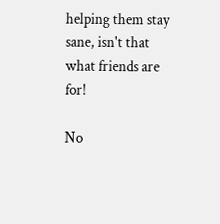helping them stay sane, isn't that what friends are for!

No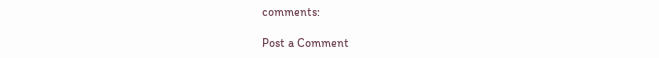comments:

Post a Comment